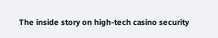The inside story on high-tech casino security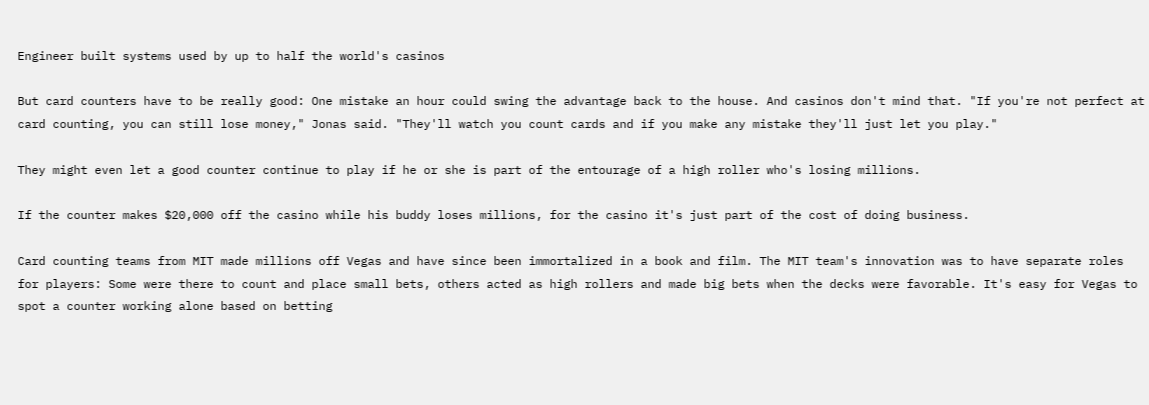Engineer built systems used by up to half the world's casinos

But card counters have to be really good: One mistake an hour could swing the advantage back to the house. And casinos don't mind that. "If you're not perfect at card counting, you can still lose money," Jonas said. "They'll watch you count cards and if you make any mistake they'll just let you play."

They might even let a good counter continue to play if he or she is part of the entourage of a high roller who's losing millions.

If the counter makes $20,000 off the casino while his buddy loses millions, for the casino it's just part of the cost of doing business.

Card counting teams from MIT made millions off Vegas and have since been immortalized in a book and film. The MIT team's innovation was to have separate roles for players: Some were there to count and place small bets, others acted as high rollers and made big bets when the decks were favorable. It's easy for Vegas to spot a counter working alone based on betting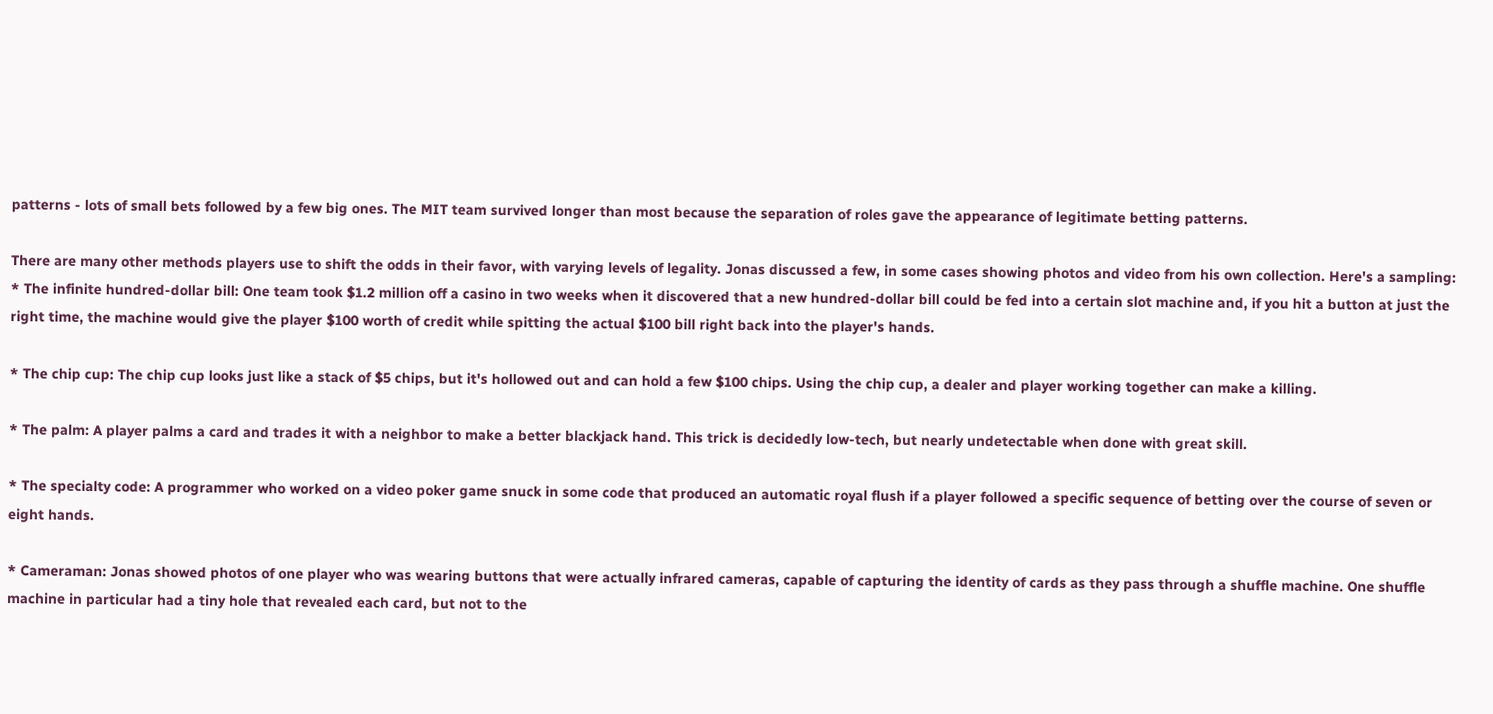patterns - lots of small bets followed by a few big ones. The MIT team survived longer than most because the separation of roles gave the appearance of legitimate betting patterns.

There are many other methods players use to shift the odds in their favor, with varying levels of legality. Jonas discussed a few, in some cases showing photos and video from his own collection. Here's a sampling: * The infinite hundred-dollar bill: One team took $1.2 million off a casino in two weeks when it discovered that a new hundred-dollar bill could be fed into a certain slot machine and, if you hit a button at just the right time, the machine would give the player $100 worth of credit while spitting the actual $100 bill right back into the player's hands.

* The chip cup: The chip cup looks just like a stack of $5 chips, but it's hollowed out and can hold a few $100 chips. Using the chip cup, a dealer and player working together can make a killing.

* The palm: A player palms a card and trades it with a neighbor to make a better blackjack hand. This trick is decidedly low-tech, but nearly undetectable when done with great skill.

* The specialty code: A programmer who worked on a video poker game snuck in some code that produced an automatic royal flush if a player followed a specific sequence of betting over the course of seven or eight hands.

* Cameraman: Jonas showed photos of one player who was wearing buttons that were actually infrared cameras, capable of capturing the identity of cards as they pass through a shuffle machine. One shuffle machine in particular had a tiny hole that revealed each card, but not to the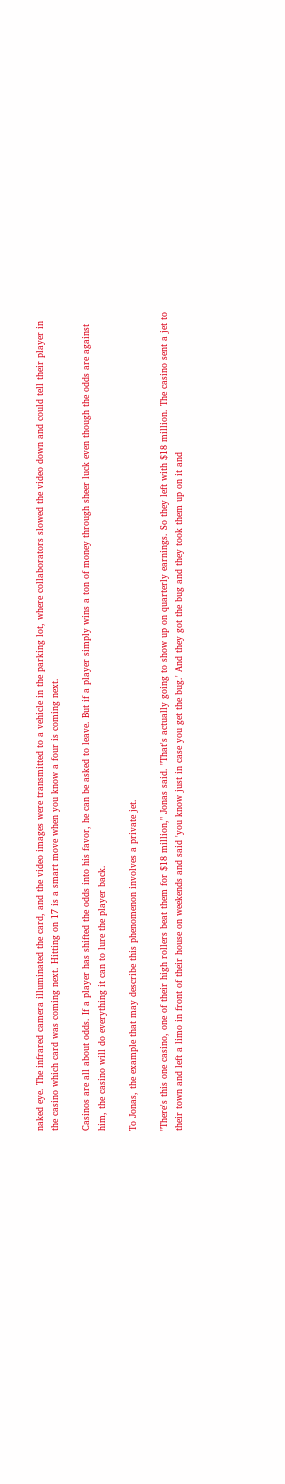naked eye. The infrared camera illuminated the card, and the video images were transmitted to a vehicle in the parking lot, where collaborators slowed the video down and could tell their player in the casino which card was coming next. Hitting on 17 is a smart move when you know a four is coming next.

Casinos are all about odds. If a player has shifted the odds into his favor, he can be asked to leave. But if a player simply wins a ton of money through sheer luck even though the odds are against him, the casino will do everything it can to lure the player back.

To Jonas, the example that may describe this phenomenon involves a private jet.

"There's this one casino, one of their high rollers beat them for $18 million," Jonas said. "That's actually going to show up on quarterly earnings. So they left with $18 million. The casino sent a jet to their town and left a limo in front of their house on weekends and said 'you know just in case you get the bug.' And they got the bug and they took them up on it and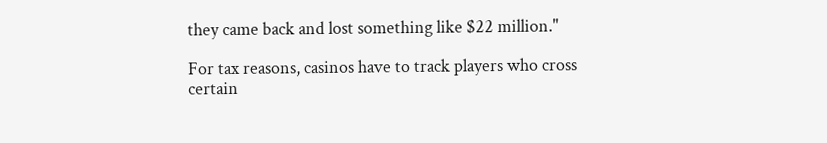they came back and lost something like $22 million."

For tax reasons, casinos have to track players who cross certain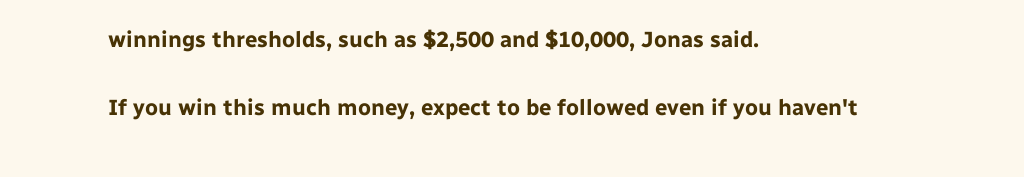winnings thresholds, such as $2,500 and $10,000, Jonas said.

If you win this much money, expect to be followed even if you haven't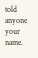told anyone your name.